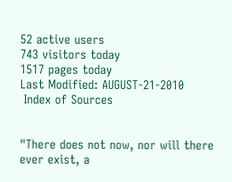52 active users
743 visitors today
1517 pages today
Last Modified: AUGUST-21-2010
 Index of Sources


"There does not now, nor will there ever exist, a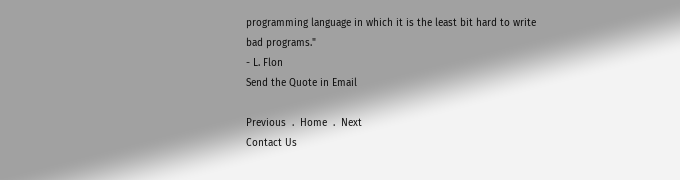programming language in which it is the least bit hard to write bad programs."
- L. Flon
Send the Quote in Email

Previous  .  Home  .  Next
Contact Us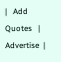|   Add Quotes   |   Advertise  |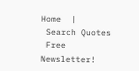Home  |
 Search Quotes
 Free Newsletter!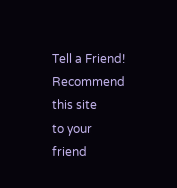Tell a Friend!
Recommend this site
to your friend